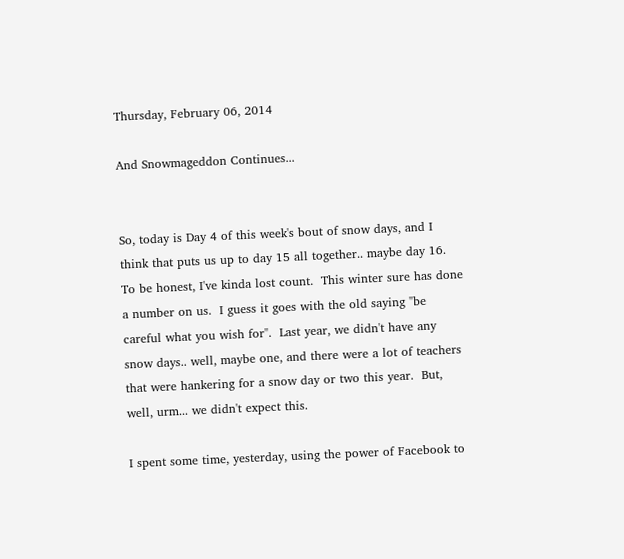Thursday, February 06, 2014

And Snowmageddon Continues...


So, today is Day 4 of this week's bout of snow days, and I think that puts us up to day 15 all together.. maybe day 16.  To be honest, I've kinda lost count.  This winter sure has done a number on us.  I guess it goes with the old saying "be careful what you wish for".  Last year, we didn't have any snow days.. well, maybe one, and there were a lot of teachers that were hankering for a snow day or two this year.  But, well, urm... we didn't expect this.

I spent some time, yesterday, using the power of Facebook to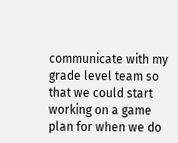communicate with my grade level team so that we could start working on a game plan for when we do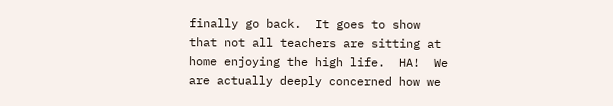finally go back.  It goes to show that not all teachers are sitting at home enjoying the high life.  HA!  We are actually deeply concerned how we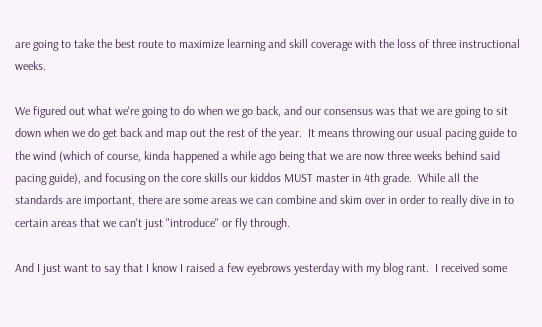are going to take the best route to maximize learning and skill coverage with the loss of three instructional weeks.

We figured out what we're going to do when we go back, and our consensus was that we are going to sit down when we do get back and map out the rest of the year.  It means throwing our usual pacing guide to the wind (which of course, kinda happened a while ago being that we are now three weeks behind said pacing guide), and focusing on the core skills our kiddos MUST master in 4th grade.  While all the standards are important, there are some areas we can combine and skim over in order to really dive in to certain areas that we can't just "introduce" or fly through.

And I just want to say that I know I raised a few eyebrows yesterday with my blog rant.  I received some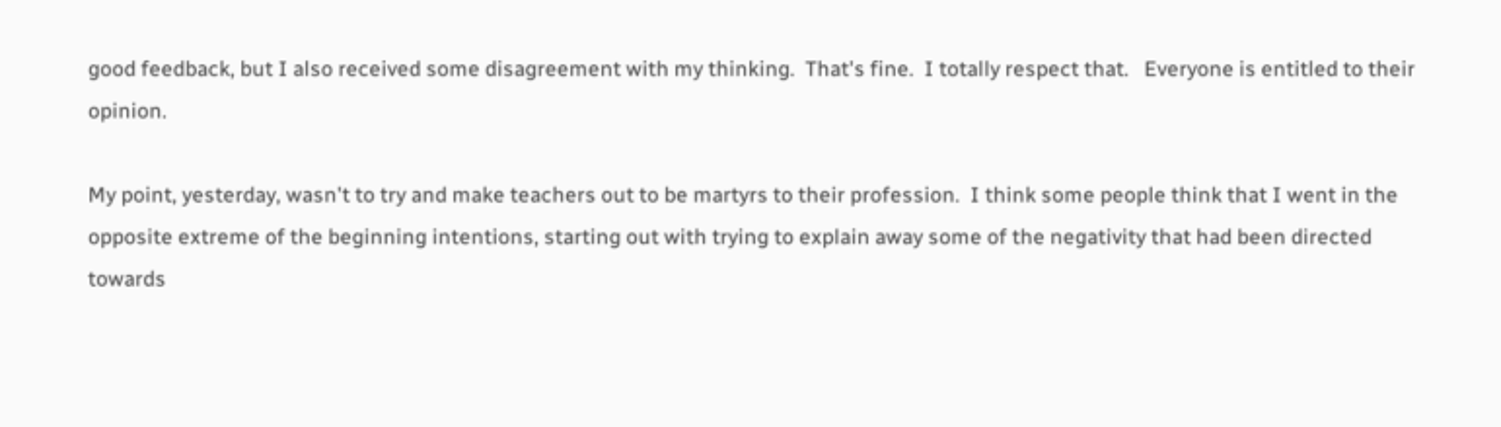good feedback, but I also received some disagreement with my thinking.  That's fine.  I totally respect that.   Everyone is entitled to their opinion.

My point, yesterday, wasn't to try and make teachers out to be martyrs to their profession.  I think some people think that I went in the opposite extreme of the beginning intentions, starting out with trying to explain away some of the negativity that had been directed towards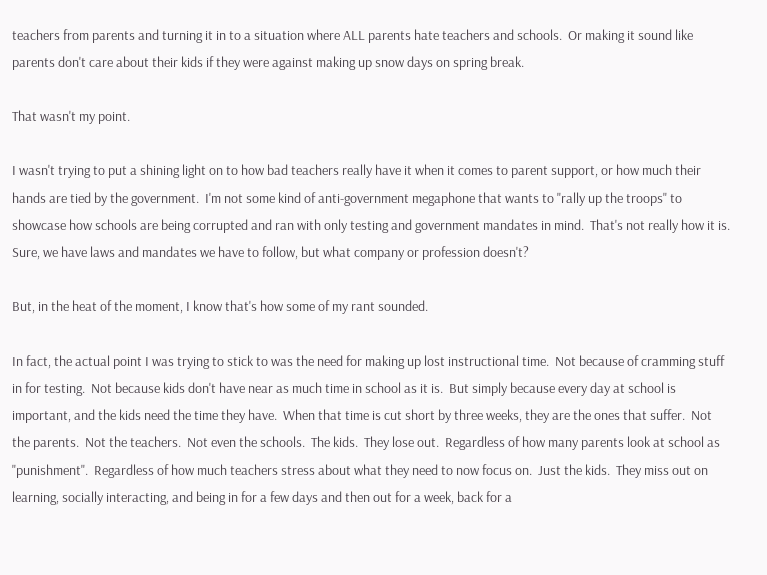teachers from parents and turning it in to a situation where ALL parents hate teachers and schools.  Or making it sound like parents don't care about their kids if they were against making up snow days on spring break.

That wasn't my point.

I wasn't trying to put a shining light on to how bad teachers really have it when it comes to parent support, or how much their hands are tied by the government.  I'm not some kind of anti-government megaphone that wants to "rally up the troops" to showcase how schools are being corrupted and ran with only testing and government mandates in mind.  That's not really how it is.  Sure, we have laws and mandates we have to follow, but what company or profession doesn't?

But, in the heat of the moment, I know that's how some of my rant sounded.

In fact, the actual point I was trying to stick to was the need for making up lost instructional time.  Not because of cramming stuff in for testing.  Not because kids don't have near as much time in school as it is.  But simply because every day at school is important, and the kids need the time they have.  When that time is cut short by three weeks, they are the ones that suffer.  Not the parents.  Not the teachers.  Not even the schools.  The kids.  They lose out.  Regardless of how many parents look at school as "punishment".  Regardless of how much teachers stress about what they need to now focus on.  Just the kids.  They miss out on learning, socially interacting, and being in for a few days and then out for a week, back for a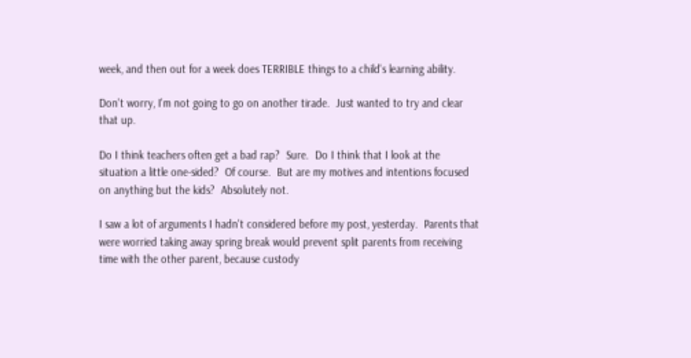week, and then out for a week does TERRIBLE things to a child's learning ability.

Don't worry, I'm not going to go on another tirade.  Just wanted to try and clear that up.

Do I think teachers often get a bad rap?  Sure.  Do I think that I look at the situation a little one-sided?  Of course.  But are my motives and intentions focused on anything but the kids?  Absolutely not.

I saw a lot of arguments I hadn't considered before my post, yesterday.  Parents that were worried taking away spring break would prevent split parents from receiving time with the other parent, because custody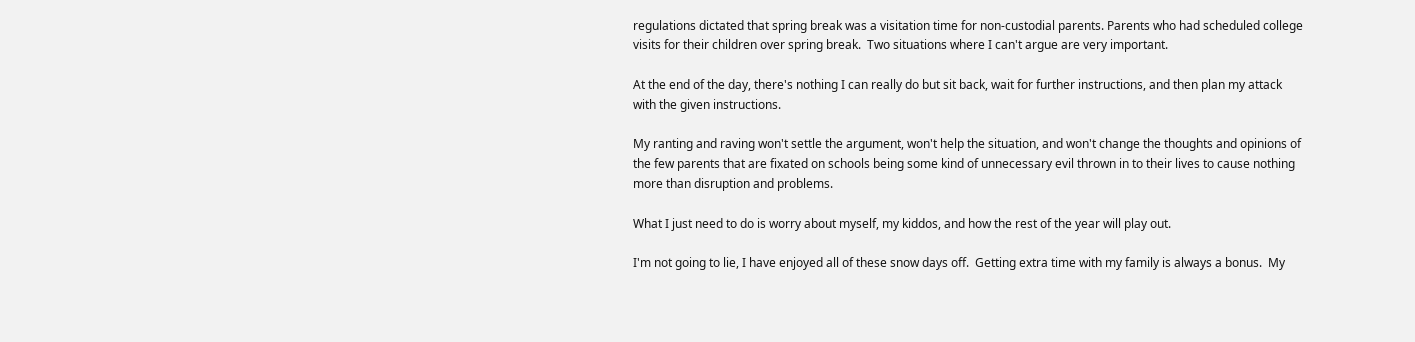regulations dictated that spring break was a visitation time for non-custodial parents. Parents who had scheduled college visits for their children over spring break.  Two situations where I can't argue are very important.

At the end of the day, there's nothing I can really do but sit back, wait for further instructions, and then plan my attack with the given instructions.

My ranting and raving won't settle the argument, won't help the situation, and won't change the thoughts and opinions of the few parents that are fixated on schools being some kind of unnecessary evil thrown in to their lives to cause nothing more than disruption and problems.

What I just need to do is worry about myself, my kiddos, and how the rest of the year will play out.

I'm not going to lie, I have enjoyed all of these snow days off.  Getting extra time with my family is always a bonus.  My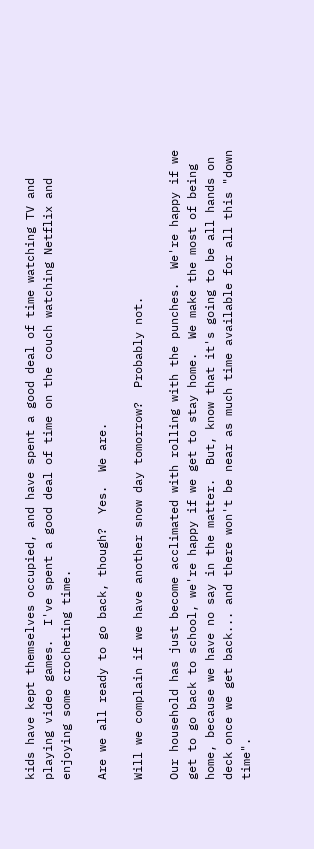kids have kept themselves occupied, and have spent a good deal of time watching TV and playing video games.  I've spent a good deal of time on the couch watching Netflix and enjoying some crocheting time.

Are we all ready to go back, though?  Yes.  We are.

Will we complain if we have another snow day tomorrow?  Probably not.

Our household has just become acclimated with rolling with the punches.  We're happy if we get to go back to school, we're happy if we get to stay home.  We make the most of being home, because we have no say in the matter.  But, know that it's going to be all hands on deck once we get back... and there won't be near as much time available for all this "down time".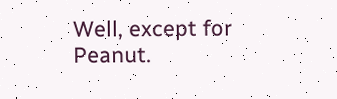Well, except for Peanut.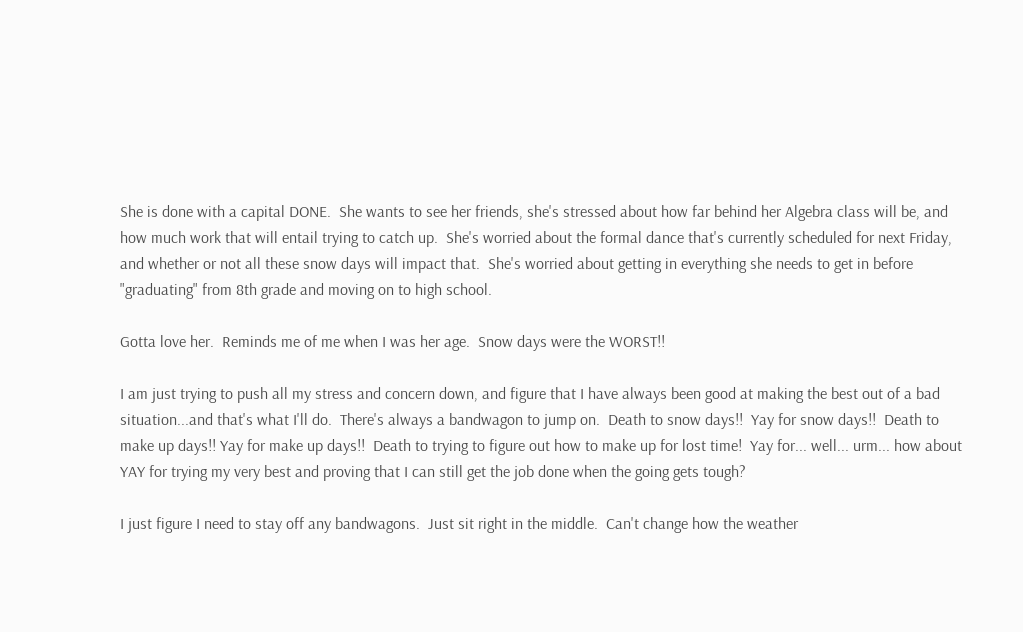She is done with a capital DONE.  She wants to see her friends, she's stressed about how far behind her Algebra class will be, and how much work that will entail trying to catch up.  She's worried about the formal dance that's currently scheduled for next Friday, and whether or not all these snow days will impact that.  She's worried about getting in everything she needs to get in before "graduating" from 8th grade and moving on to high school.

Gotta love her.  Reminds me of me when I was her age.  Snow days were the WORST!!

I am just trying to push all my stress and concern down, and figure that I have always been good at making the best out of a bad situation...and that's what I'll do.  There's always a bandwagon to jump on.  Death to snow days!!  Yay for snow days!!  Death to make up days!! Yay for make up days!!  Death to trying to figure out how to make up for lost time!  Yay for... well... urm... how about YAY for trying my very best and proving that I can still get the job done when the going gets tough?

I just figure I need to stay off any bandwagons.  Just sit right in the middle.  Can't change how the weather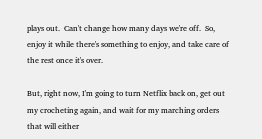plays out.  Can't change how many days we're off.  So, enjoy it while there's something to enjoy, and take care of the rest once it's over.

But, right now, I'm going to turn Netflix back on, get out my crocheting again, and wait for my marching orders that will either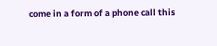come in a form of a phone call this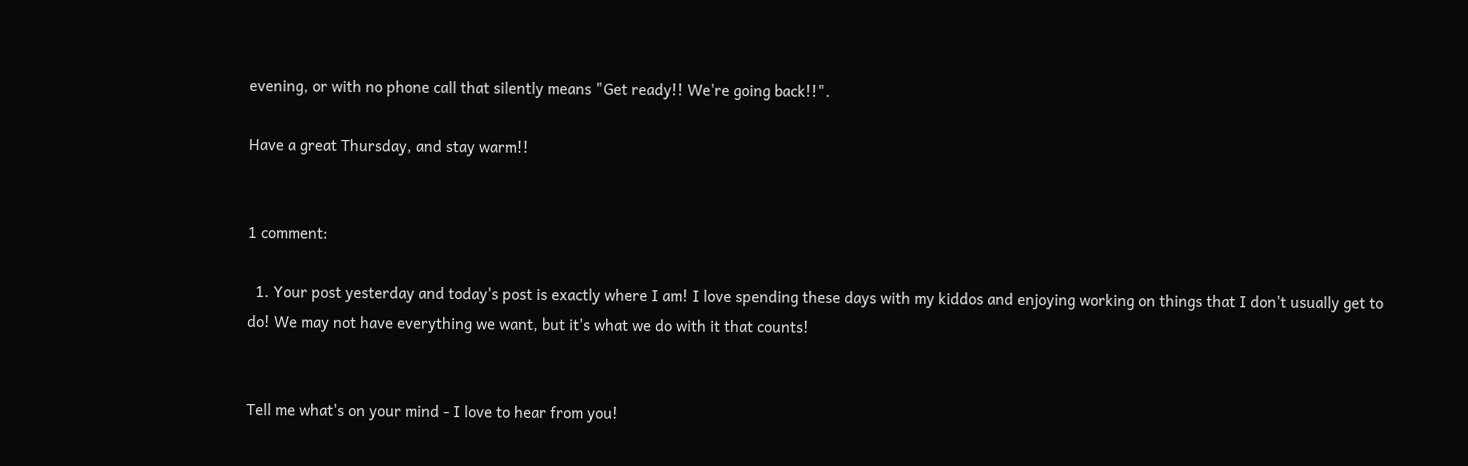evening, or with no phone call that silently means "Get ready!! We're going back!!".

Have a great Thursday, and stay warm!!


1 comment:

  1. Your post yesterday and today's post is exactly where I am! I love spending these days with my kiddos and enjoying working on things that I don't usually get to do! We may not have everything we want, but it's what we do with it that counts!


Tell me what's on your mind - I love to hear from you!